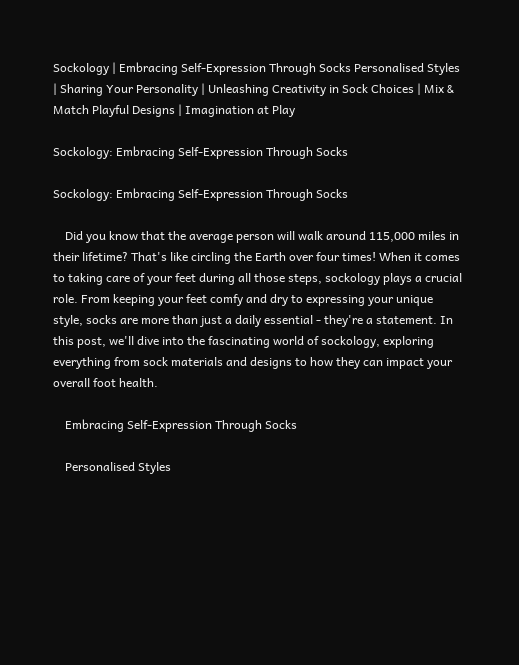Sockology | Embracing Self-Expression Through Socks Personalised Styles | Sharing Your Personality | Unleashing Creativity in Sock Choices | Mix & Match Playful Designs | Imagination at Play

Sockology: Embracing Self-Expression Through Socks

Sockology: Embracing Self-Expression Through Socks

    Did you know that the average person will walk around 115,000 miles in their lifetime? That's like circling the Earth over four times! When it comes to taking care of your feet during all those steps, sockology plays a crucial role. From keeping your feet comfy and dry to expressing your unique style, socks are more than just a daily essential - they're a statement. In this post, we'll dive into the fascinating world of sockology, exploring everything from sock materials and designs to how they can impact your overall foot health.

    Embracing Self-Expression Through Socks

    Personalised Styles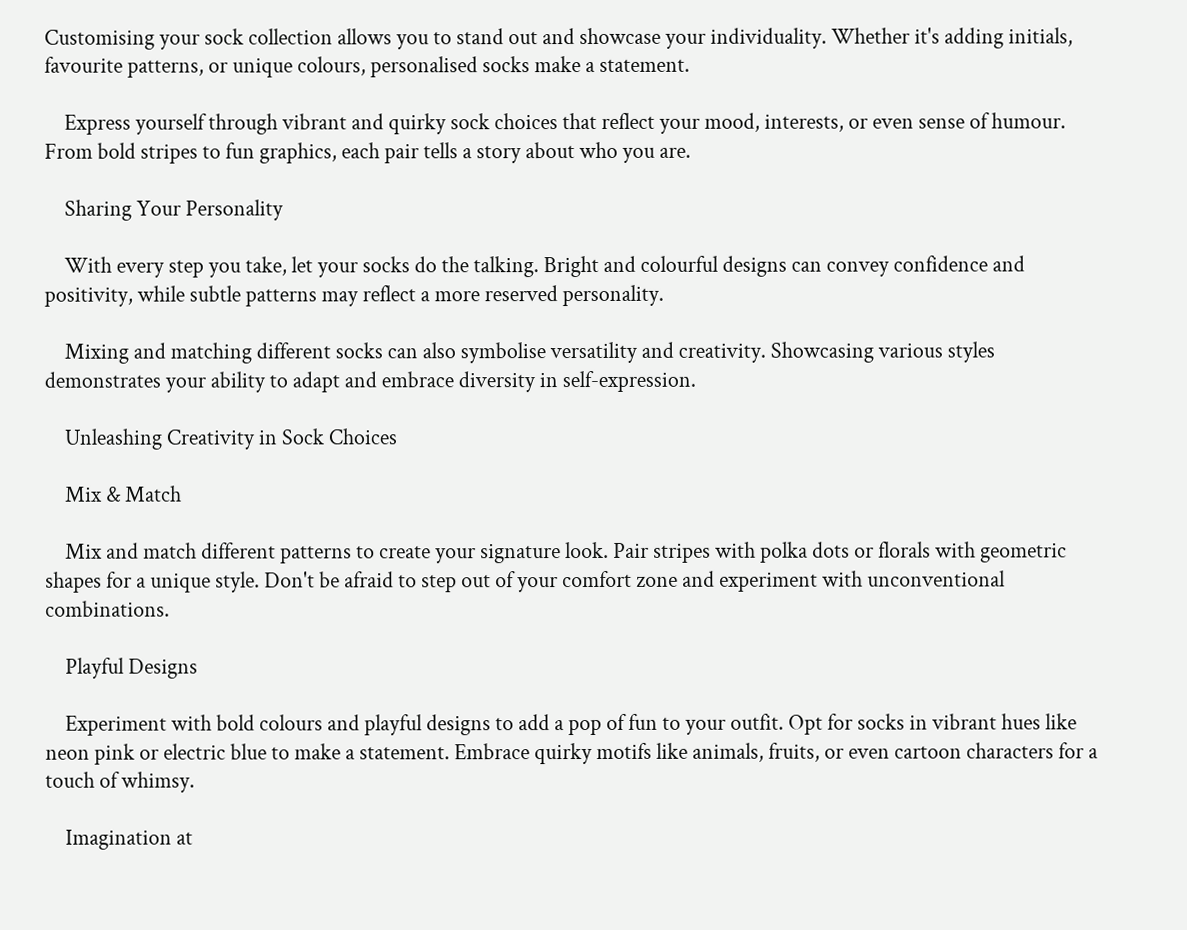Customising your sock collection allows you to stand out and showcase your individuality. Whether it's adding initials, favourite patterns, or unique colours, personalised socks make a statement.

    Express yourself through vibrant and quirky sock choices that reflect your mood, interests, or even sense of humour. From bold stripes to fun graphics, each pair tells a story about who you are.

    Sharing Your Personality

    With every step you take, let your socks do the talking. Bright and colourful designs can convey confidence and positivity, while subtle patterns may reflect a more reserved personality.

    Mixing and matching different socks can also symbolise versatility and creativity. Showcasing various styles demonstrates your ability to adapt and embrace diversity in self-expression.

    Unleashing Creativity in Sock Choices

    Mix & Match

    Mix and match different patterns to create your signature look. Pair stripes with polka dots or florals with geometric shapes for a unique style. Don't be afraid to step out of your comfort zone and experiment with unconventional combinations.

    Playful Designs

    Experiment with bold colours and playful designs to add a pop of fun to your outfit. Opt for socks in vibrant hues like neon pink or electric blue to make a statement. Embrace quirky motifs like animals, fruits, or even cartoon characters for a touch of whimsy.

    Imagination at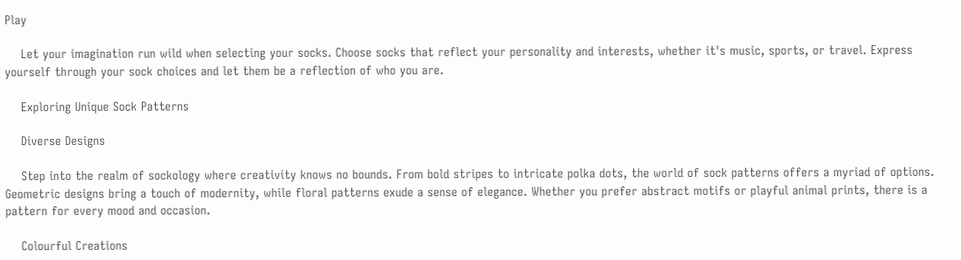Play

    Let your imagination run wild when selecting your socks. Choose socks that reflect your personality and interests, whether it's music, sports, or travel. Express yourself through your sock choices and let them be a reflection of who you are.

    Exploring Unique Sock Patterns

    Diverse Designs

    Step into the realm of sockology where creativity knows no bounds. From bold stripes to intricate polka dots, the world of sock patterns offers a myriad of options. Geometric designs bring a touch of modernity, while floral patterns exude a sense of elegance. Whether you prefer abstract motifs or playful animal prints, there is a pattern for every mood and occasion.

    Colourful Creations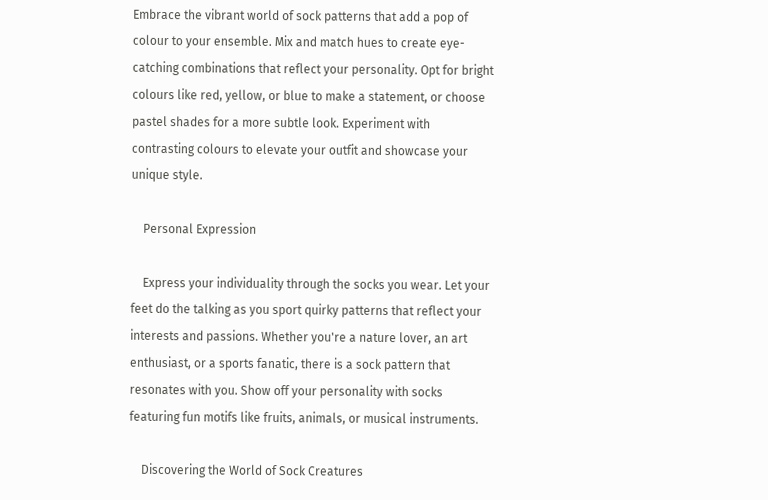Embrace the vibrant world of sock patterns that add a pop of colour to your ensemble. Mix and match hues to create eye-catching combinations that reflect your personality. Opt for bright colours like red, yellow, or blue to make a statement, or choose pastel shades for a more subtle look. Experiment with contrasting colours to elevate your outfit and showcase your unique style.

    Personal Expression

    Express your individuality through the socks you wear. Let your feet do the talking as you sport quirky patterns that reflect your interests and passions. Whether you're a nature lover, an art enthusiast, or a sports fanatic, there is a sock pattern that resonates with you. Show off your personality with socks featuring fun motifs like fruits, animals, or musical instruments.

    Discovering the World of Sock Creatures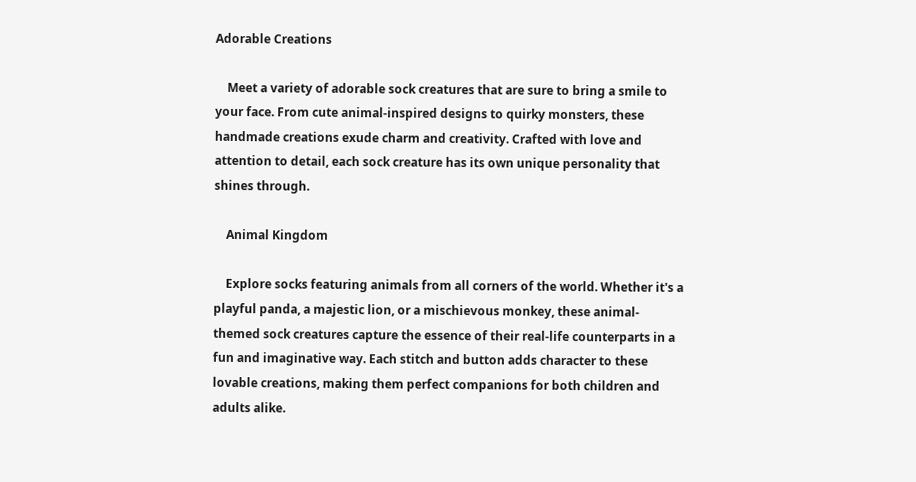Adorable Creations

    Meet a variety of adorable sock creatures that are sure to bring a smile to your face. From cute animal-inspired designs to quirky monsters, these handmade creations exude charm and creativity. Crafted with love and attention to detail, each sock creature has its own unique personality that shines through.

    Animal Kingdom

    Explore socks featuring animals from all corners of the world. Whether it's a playful panda, a majestic lion, or a mischievous monkey, these animal-themed sock creatures capture the essence of their real-life counterparts in a fun and imaginative way. Each stitch and button adds character to these lovable creations, making them perfect companions for both children and adults alike.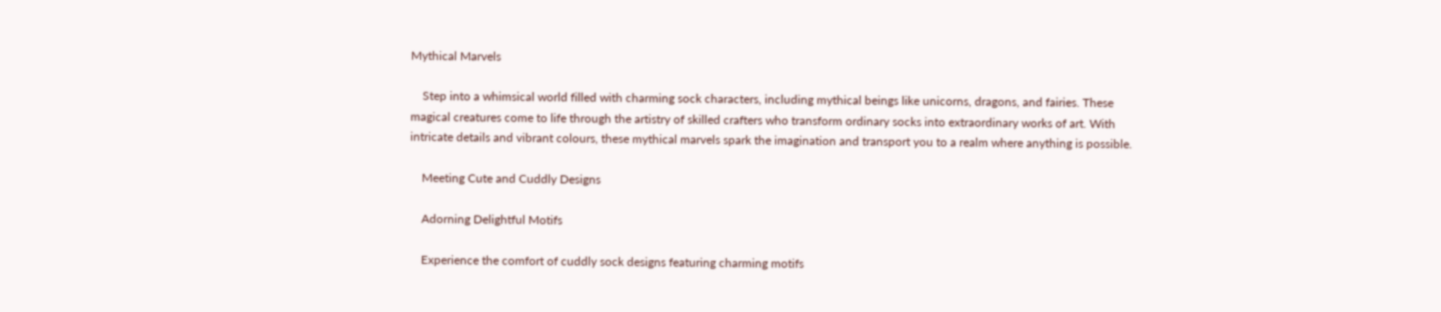Mythical Marvels

    Step into a whimsical world filled with charming sock characters, including mythical beings like unicorns, dragons, and fairies. These magical creatures come to life through the artistry of skilled crafters who transform ordinary socks into extraordinary works of art. With intricate details and vibrant colours, these mythical marvels spark the imagination and transport you to a realm where anything is possible.

    Meeting Cute and Cuddly Designs

    Adorning Delightful Motifs

    Experience the comfort of cuddly sock designs featuring charming motifs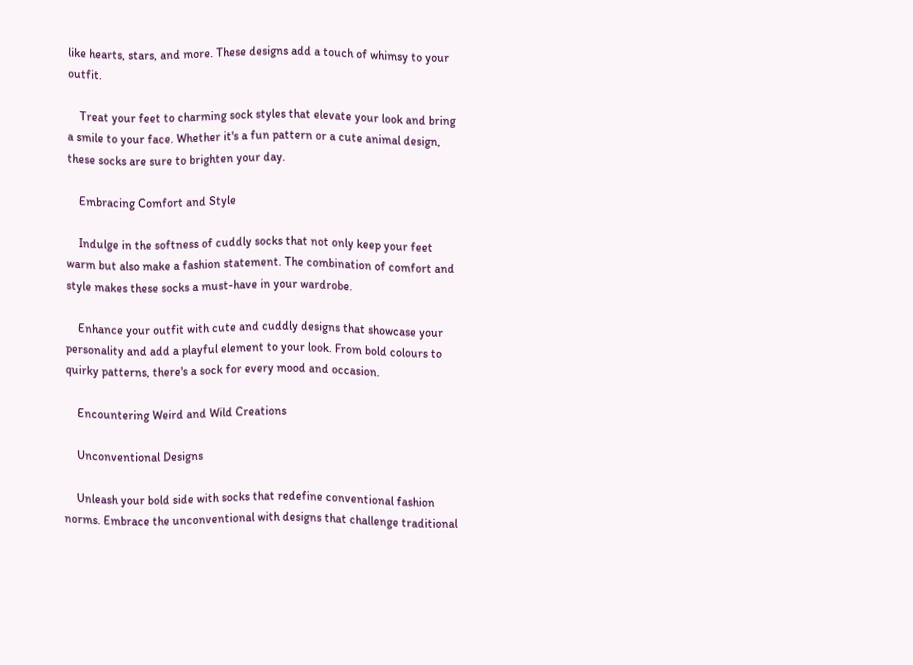like hearts, stars, and more. These designs add a touch of whimsy to your outfit.

    Treat your feet to charming sock styles that elevate your look and bring a smile to your face. Whether it's a fun pattern or a cute animal design, these socks are sure to brighten your day.

    Embracing Comfort and Style

    Indulge in the softness of cuddly socks that not only keep your feet warm but also make a fashion statement. The combination of comfort and style makes these socks a must-have in your wardrobe.

    Enhance your outfit with cute and cuddly designs that showcase your personality and add a playful element to your look. From bold colours to quirky patterns, there's a sock for every mood and occasion.

    Encountering Weird and Wild Creations

    Unconventional Designs

    Unleash your bold side with socks that redefine conventional fashion norms. Embrace the unconventional with designs that challenge traditional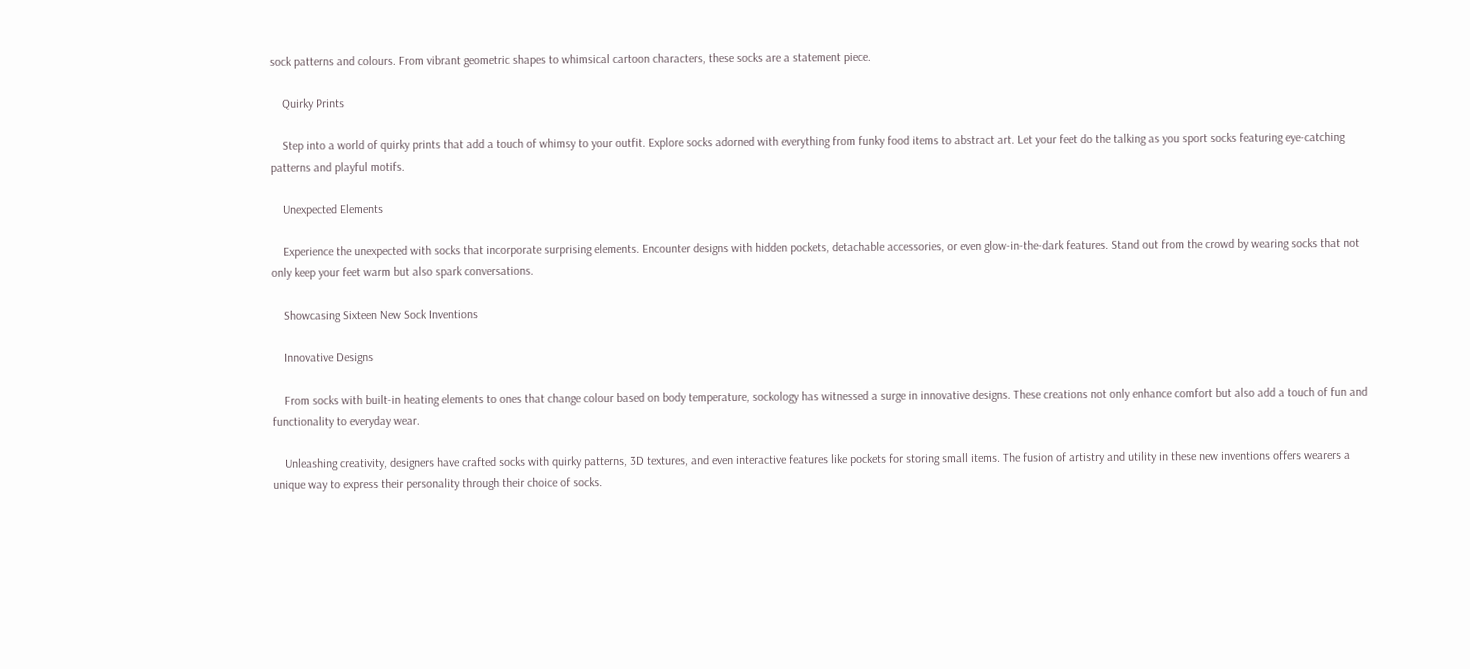sock patterns and colours. From vibrant geometric shapes to whimsical cartoon characters, these socks are a statement piece.

    Quirky Prints

    Step into a world of quirky prints that add a touch of whimsy to your outfit. Explore socks adorned with everything from funky food items to abstract art. Let your feet do the talking as you sport socks featuring eye-catching patterns and playful motifs.

    Unexpected Elements

    Experience the unexpected with socks that incorporate surprising elements. Encounter designs with hidden pockets, detachable accessories, or even glow-in-the-dark features. Stand out from the crowd by wearing socks that not only keep your feet warm but also spark conversations.

    Showcasing Sixteen New Sock Inventions

    Innovative Designs

    From socks with built-in heating elements to ones that change colour based on body temperature, sockology has witnessed a surge in innovative designs. These creations not only enhance comfort but also add a touch of fun and functionality to everyday wear.

    Unleashing creativity, designers have crafted socks with quirky patterns, 3D textures, and even interactive features like pockets for storing small items. The fusion of artistry and utility in these new inventions offers wearers a unique way to express their personality through their choice of socks.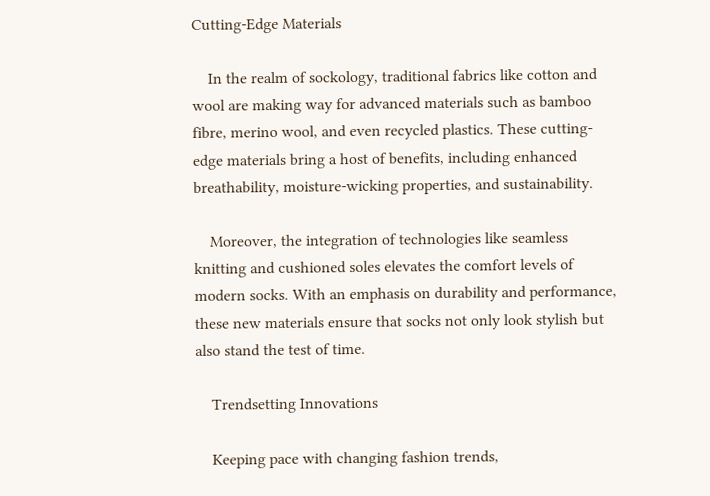Cutting-Edge Materials

    In the realm of sockology, traditional fabrics like cotton and wool are making way for advanced materials such as bamboo fibre, merino wool, and even recycled plastics. These cutting-edge materials bring a host of benefits, including enhanced breathability, moisture-wicking properties, and sustainability.

    Moreover, the integration of technologies like seamless knitting and cushioned soles elevates the comfort levels of modern socks. With an emphasis on durability and performance, these new materials ensure that socks not only look stylish but also stand the test of time.

    Trendsetting Innovations

    Keeping pace with changing fashion trends,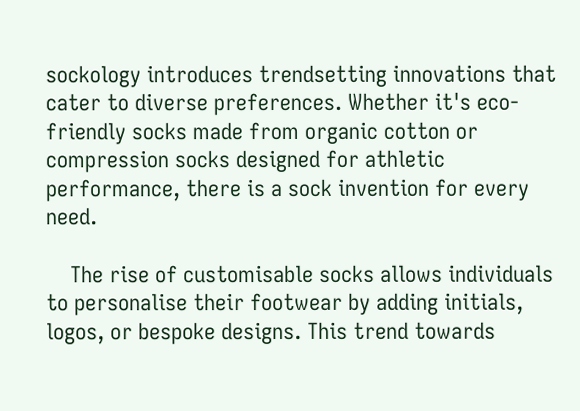sockology introduces trendsetting innovations that cater to diverse preferences. Whether it's eco-friendly socks made from organic cotton or compression socks designed for athletic performance, there is a sock invention for every need.

    The rise of customisable socks allows individuals to personalise their footwear by adding initials, logos, or bespoke designs. This trend towards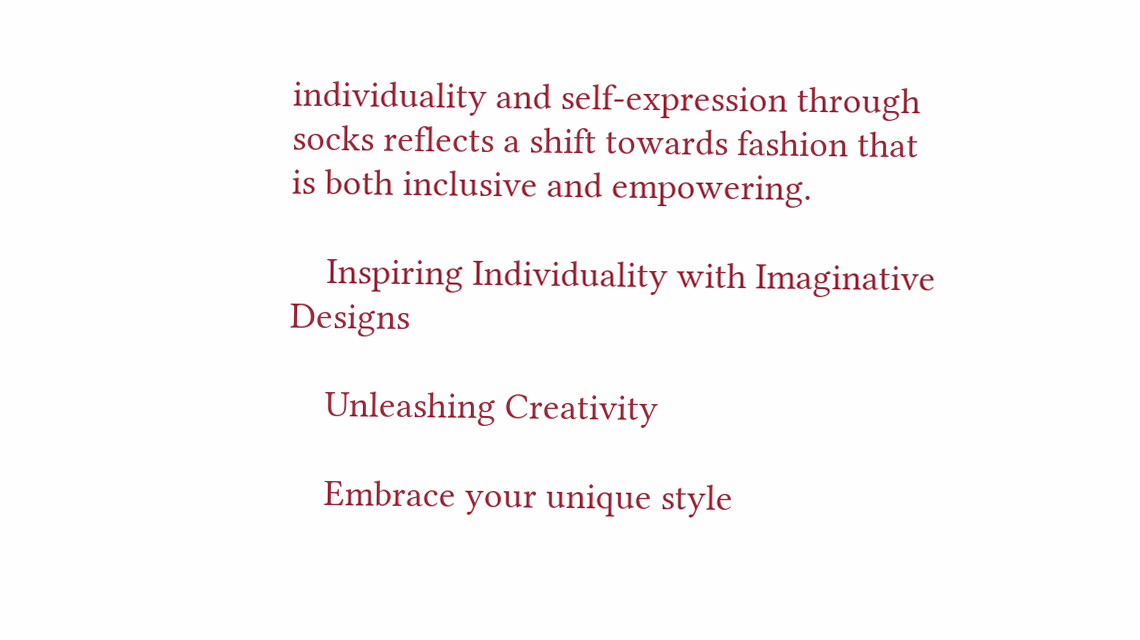individuality and self-expression through socks reflects a shift towards fashion that is both inclusive and empowering.

    Inspiring Individuality with Imaginative Designs

    Unleashing Creativity

    Embrace your unique style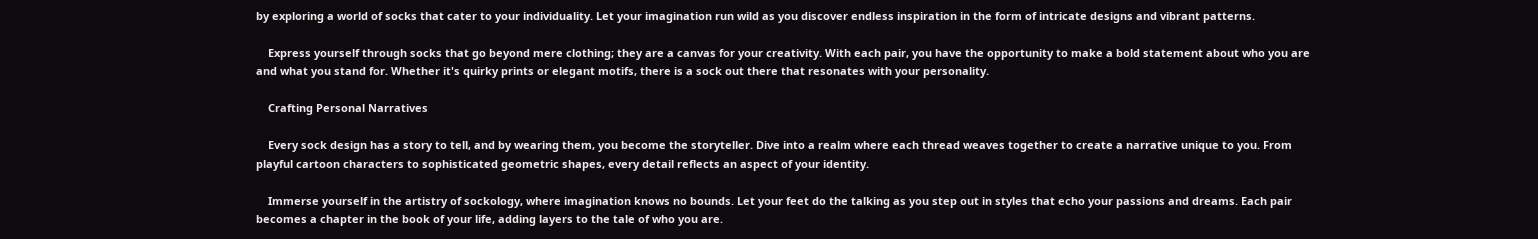by exploring a world of socks that cater to your individuality. Let your imagination run wild as you discover endless inspiration in the form of intricate designs and vibrant patterns.

    Express yourself through socks that go beyond mere clothing; they are a canvas for your creativity. With each pair, you have the opportunity to make a bold statement about who you are and what you stand for. Whether it's quirky prints or elegant motifs, there is a sock out there that resonates with your personality.

    Crafting Personal Narratives

    Every sock design has a story to tell, and by wearing them, you become the storyteller. Dive into a realm where each thread weaves together to create a narrative unique to you. From playful cartoon characters to sophisticated geometric shapes, every detail reflects an aspect of your identity.

    Immerse yourself in the artistry of sockology, where imagination knows no bounds. Let your feet do the talking as you step out in styles that echo your passions and dreams. Each pair becomes a chapter in the book of your life, adding layers to the tale of who you are.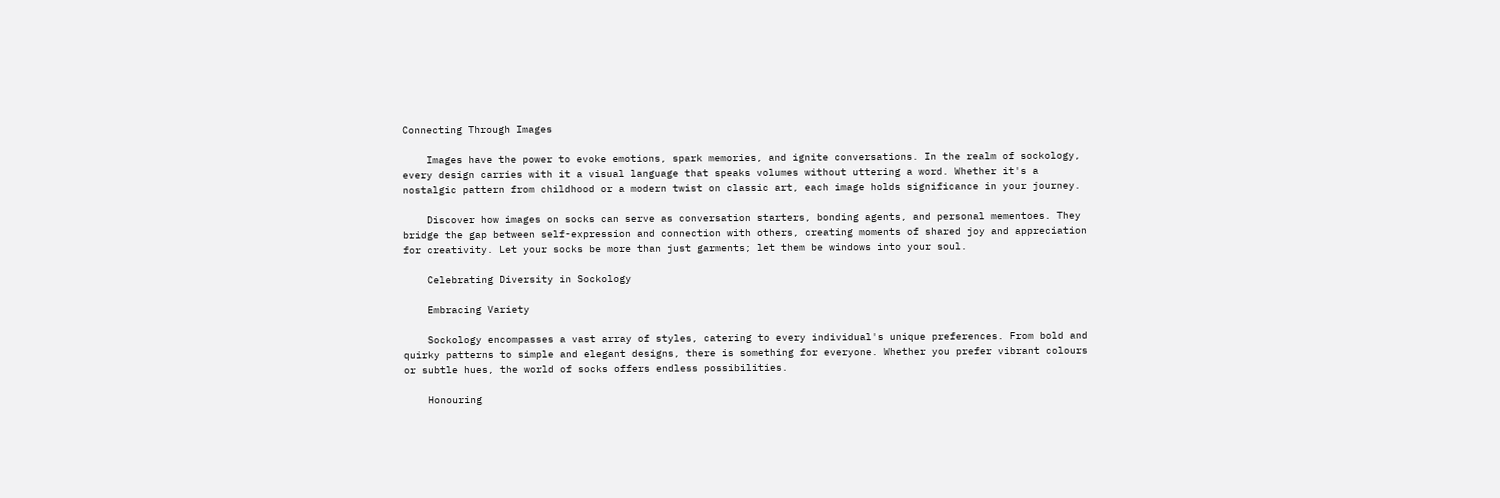Connecting Through Images

    Images have the power to evoke emotions, spark memories, and ignite conversations. In the realm of sockology, every design carries with it a visual language that speaks volumes without uttering a word. Whether it's a nostalgic pattern from childhood or a modern twist on classic art, each image holds significance in your journey.

    Discover how images on socks can serve as conversation starters, bonding agents, and personal mementoes. They bridge the gap between self-expression and connection with others, creating moments of shared joy and appreciation for creativity. Let your socks be more than just garments; let them be windows into your soul.

    Celebrating Diversity in Sockology

    Embracing Variety

    Sockology encompasses a vast array of styles, catering to every individual's unique preferences. From bold and quirky patterns to simple and elegant designs, there is something for everyone. Whether you prefer vibrant colours or subtle hues, the world of socks offers endless possibilities.

    Honouring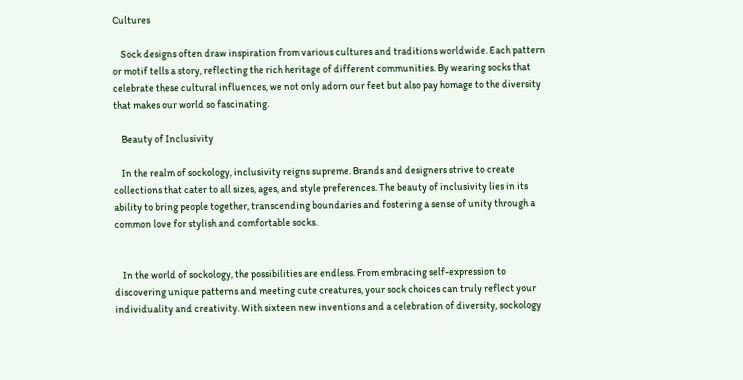Cultures

    Sock designs often draw inspiration from various cultures and traditions worldwide. Each pattern or motif tells a story, reflecting the rich heritage of different communities. By wearing socks that celebrate these cultural influences, we not only adorn our feet but also pay homage to the diversity that makes our world so fascinating.

    Beauty of Inclusivity

    In the realm of sockology, inclusivity reigns supreme. Brands and designers strive to create collections that cater to all sizes, ages, and style preferences. The beauty of inclusivity lies in its ability to bring people together, transcending boundaries and fostering a sense of unity through a common love for stylish and comfortable socks.


    In the world of sockology, the possibilities are endless. From embracing self-expression to discovering unique patterns and meeting cute creatures, your sock choices can truly reflect your individuality and creativity. With sixteen new inventions and a celebration of diversity, sockology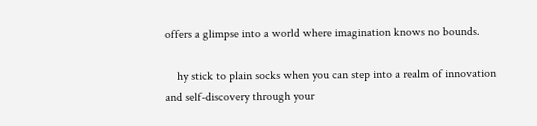offers a glimpse into a world where imagination knows no bounds.

    hy stick to plain socks when you can step into a realm of innovation and self-discovery through your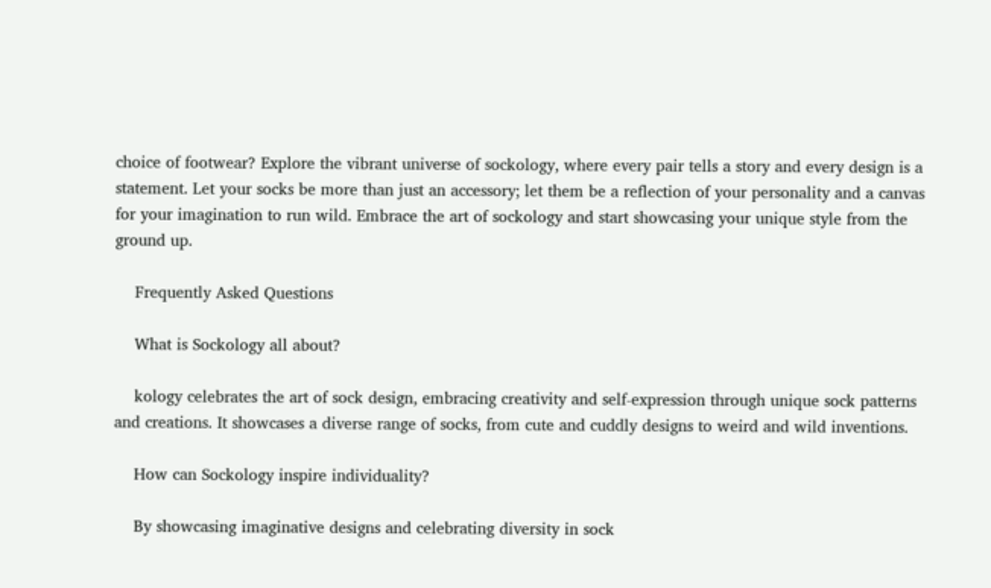choice of footwear? Explore the vibrant universe of sockology, where every pair tells a story and every design is a statement. Let your socks be more than just an accessory; let them be a reflection of your personality and a canvas for your imagination to run wild. Embrace the art of sockology and start showcasing your unique style from the ground up.

    Frequently Asked Questions

    What is Sockology all about?

    kology celebrates the art of sock design, embracing creativity and self-expression through unique sock patterns and creations. It showcases a diverse range of socks, from cute and cuddly designs to weird and wild inventions.

    How can Sockology inspire individuality?

    By showcasing imaginative designs and celebrating diversity in sock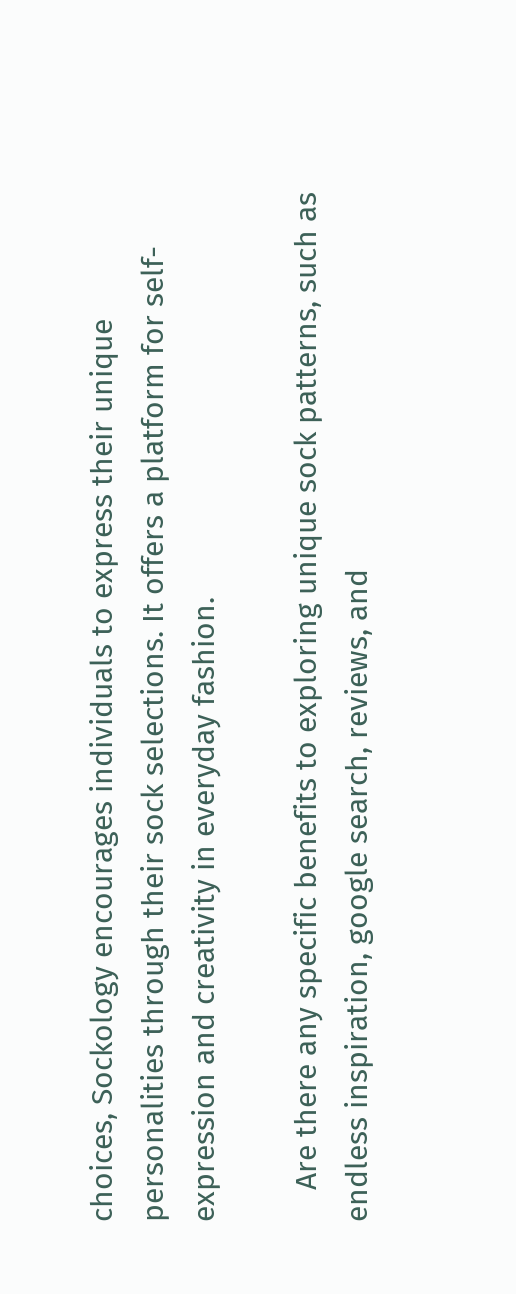choices, Sockology encourages individuals to express their unique personalities through their sock selections. It offers a platform for self-expression and creativity in everyday fashion.

    Are there any specific benefits to exploring unique sock patterns, such as endless inspiration, google search, reviews, and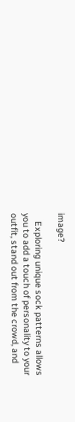image?

    Exploring unique sock patterns allows you to add a touch of personality to your outfit, stand out from the crowd, and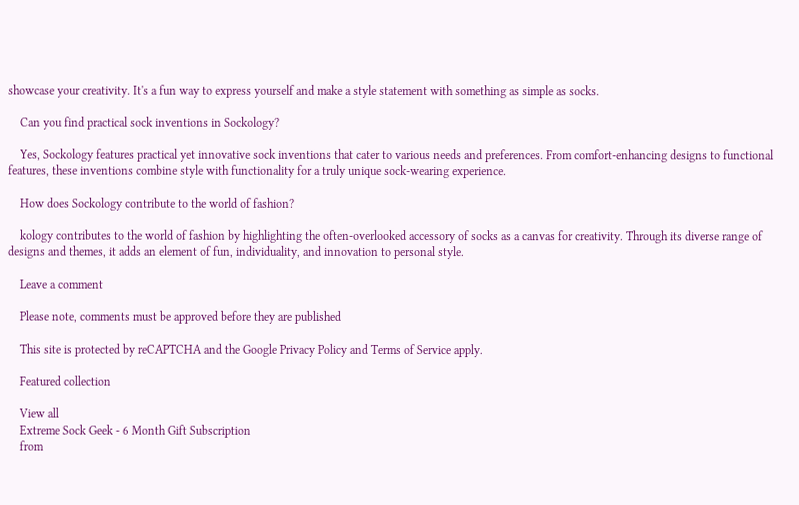showcase your creativity. It's a fun way to express yourself and make a style statement with something as simple as socks.

    Can you find practical sock inventions in Sockology?

    Yes, Sockology features practical yet innovative sock inventions that cater to various needs and preferences. From comfort-enhancing designs to functional features, these inventions combine style with functionality for a truly unique sock-wearing experience.

    How does Sockology contribute to the world of fashion?

    kology contributes to the world of fashion by highlighting the often-overlooked accessory of socks as a canvas for creativity. Through its diverse range of designs and themes, it adds an element of fun, individuality, and innovation to personal style.

    Leave a comment

    Please note, comments must be approved before they are published

    This site is protected by reCAPTCHA and the Google Privacy Policy and Terms of Service apply.

    Featured collection

    View all
    Extreme Sock Geek - 6 Month Gift Subscription
    from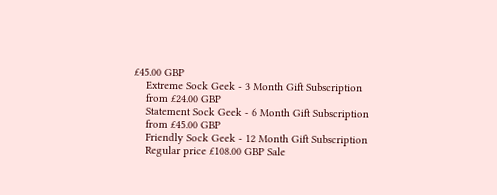£45.00 GBP
    Extreme Sock Geek - 3 Month Gift Subscription
    from £24.00 GBP
    Statement Sock Geek - 6 Month Gift Subscription
    from £45.00 GBP
    Friendly Sock Geek - 12 Month Gift Subscription
    Regular price £108.00 GBP Sale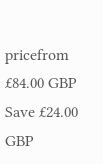pricefrom £84.00 GBP Save £24.00 GBP